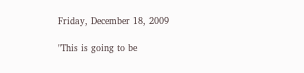Friday, December 18, 2009

"This is going to be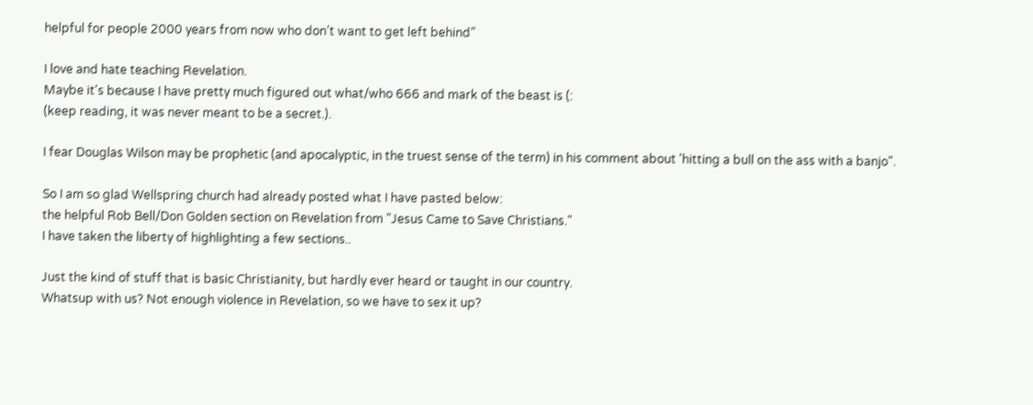helpful for people 2000 years from now who don’t want to get left behind”

I love and hate teaching Revelation.
Maybe it's because I have pretty much figured out what/who 666 and mark of the beast is (:
(keep reading, it was never meant to be a secret.).

I fear Douglas Wilson may be prophetic (and apocalyptic, in the truest sense of the term) in his comment about 'hitting a bull on the ass with a banjo".

So I am so glad Wellspring church had already posted what I have pasted below:
the helpful Rob Bell/Don Golden section on Revelation from "Jesus Came to Save Christians."
I have taken the liberty of highlighting a few sections..

Just the kind of stuff that is basic Christianity, but hardly ever heard or taught in our country.
Whatsup with us? Not enough violence in Revelation, so we have to sex it up?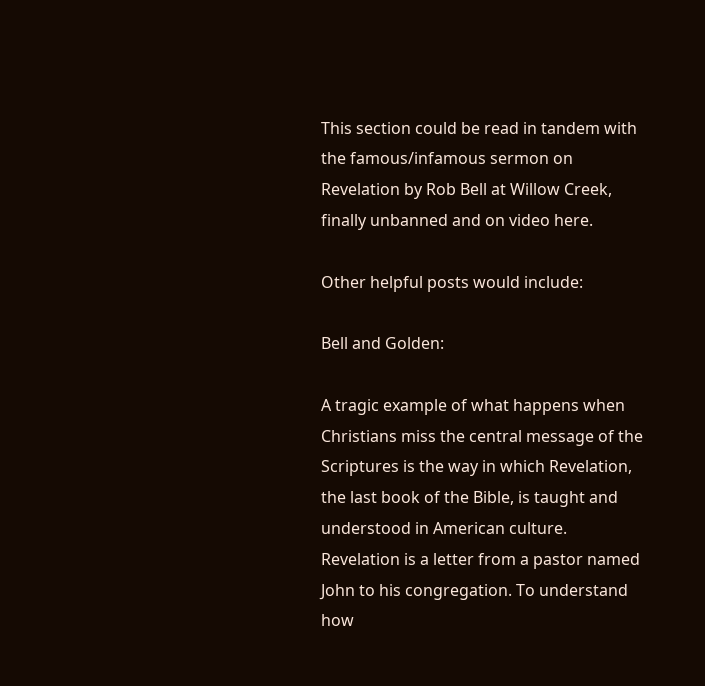This section could be read in tandem with the famous/infamous sermon on Revelation by Rob Bell at Willow Creek, finally unbanned and on video here.

Other helpful posts would include:

Bell and Golden:

A tragic example of what happens when Christians miss the central message of the Scriptures is the way in which Revelation, the last book of the Bible, is taught and understood in American culture. Revelation is a letter from a pastor named John to his congregation. To understand how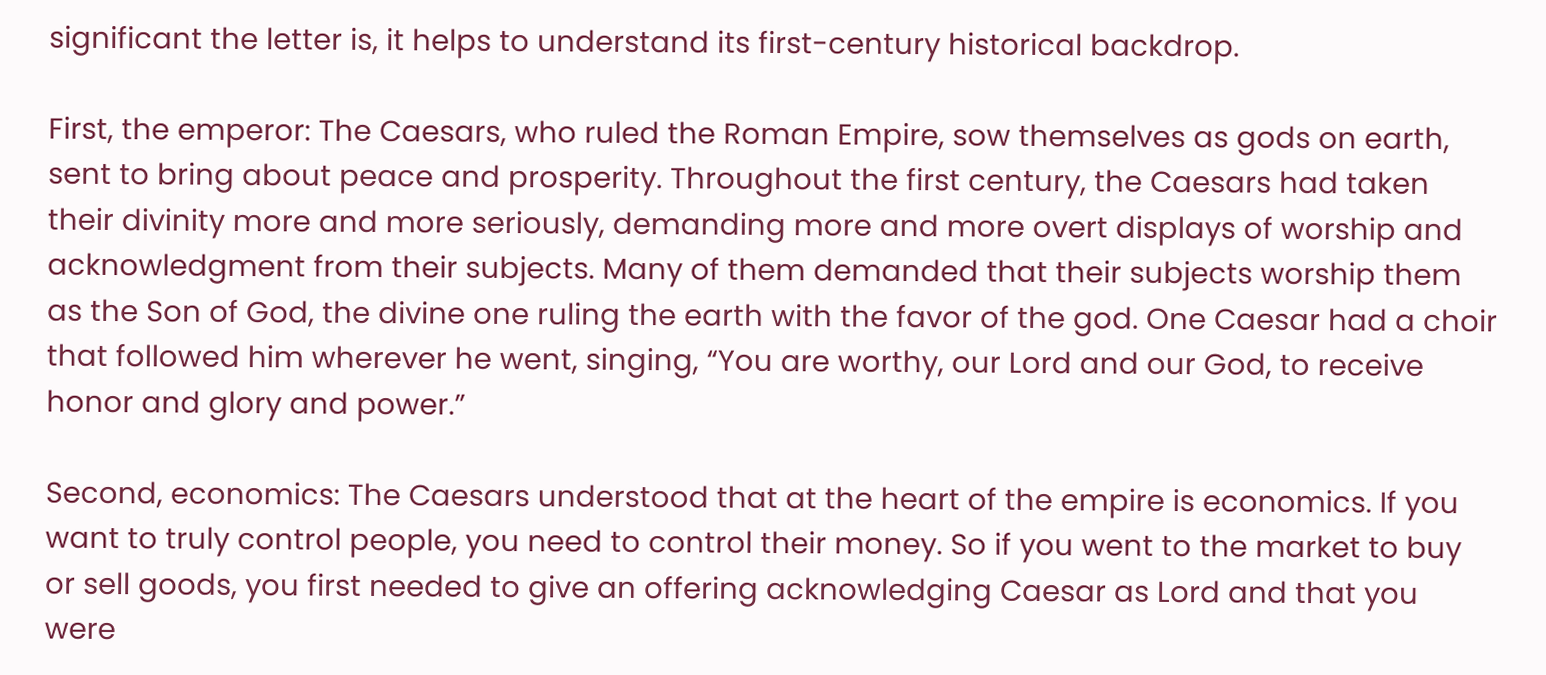significant the letter is, it helps to understand its first-century historical backdrop.

First, the emperor: The Caesars, who ruled the Roman Empire, sow themselves as gods on earth, sent to bring about peace and prosperity. Throughout the first century, the Caesars had taken their divinity more and more seriously, demanding more and more overt displays of worship and acknowledgment from their subjects. Many of them demanded that their subjects worship them as the Son of God, the divine one ruling the earth with the favor of the god. One Caesar had a choir that followed him wherever he went, singing, “You are worthy, our Lord and our God, to receive honor and glory and power.”

Second, economics: The Caesars understood that at the heart of the empire is economics. If you want to truly control people, you need to control their money. So if you went to the market to buy or sell goods, you first needed to give an offering acknowledging Caesar as Lord and that you were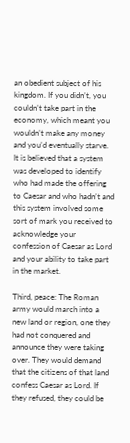an obedient subject of his kingdom. If you didn’t, you couldn’t take part in the economy, which meant you wouldn’t make any money and you’d eventually starve. It is believed that a system was developed to identify who had made the offering to Caesar and who hadn’t and this system involved some sort of mark you received to acknowledge your confession of Caesar as Lord and your ability to take part in the market.

Third, peace: The Roman army would march into a new land or region, one they had not conquered and announce they were taking over. They would demand that the citizens of that land confess Caesar as Lord. If they refused, they could be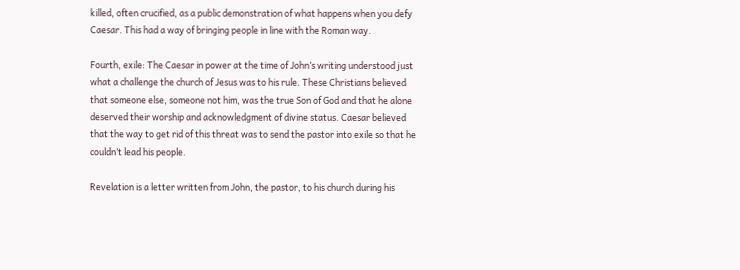killed, often crucified, as a public demonstration of what happens when you defy Caesar. This had a way of bringing people in line with the Roman way.

Fourth, exile: The Caesar in power at the time of John’s writing understood just what a challenge the church of Jesus was to his rule. These Christians believed that someone else, someone not him, was the true Son of God and that he alone deserved their worship and acknowledgment of divine status. Caesar believed that the way to get rid of this threat was to send the pastor into exile so that he couldn’t lead his people.

Revelation is a letter written from John, the pastor, to his church during his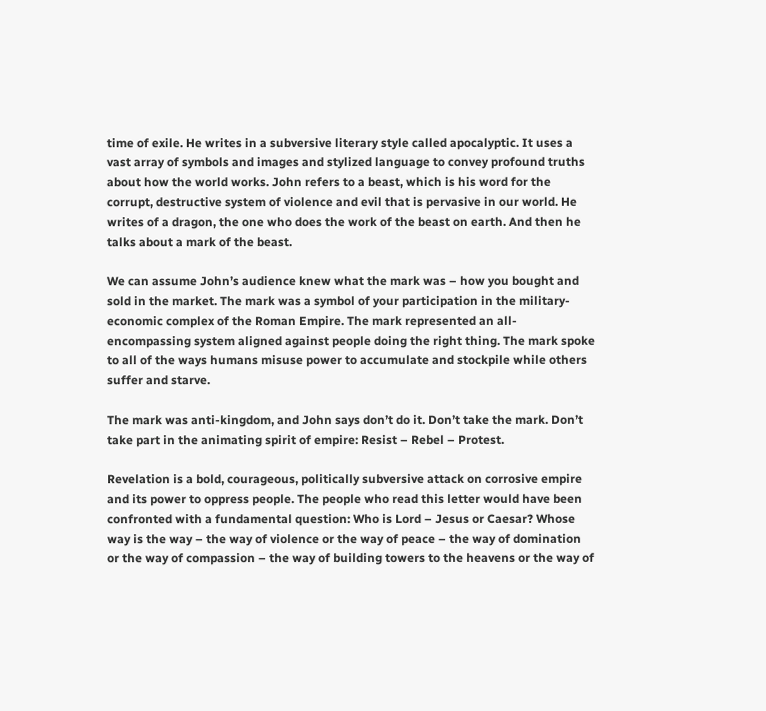time of exile. He writes in a subversive literary style called apocalyptic. It uses a vast array of symbols and images and stylized language to convey profound truths about how the world works. John refers to a beast, which is his word for the corrupt, destructive system of violence and evil that is pervasive in our world. He writes of a dragon, the one who does the work of the beast on earth. And then he talks about a mark of the beast.

We can assume John’s audience knew what the mark was – how you bought and sold in the market. The mark was a symbol of your participation in the military-economic complex of the Roman Empire. The mark represented an all-encompassing system aligned against people doing the right thing. The mark spoke to all of the ways humans misuse power to accumulate and stockpile while others suffer and starve.

The mark was anti-kingdom, and John says don’t do it. Don’t take the mark. Don’t take part in the animating spirit of empire: Resist – Rebel – Protest.

Revelation is a bold, courageous, politically subversive attack on corrosive empire and its power to oppress people. The people who read this letter would have been confronted with a fundamental question: Who is Lord – Jesus or Caesar? Whose way is the way – the way of violence or the way of peace – the way of domination or the way of compassion – the way of building towers to the heavens or the way of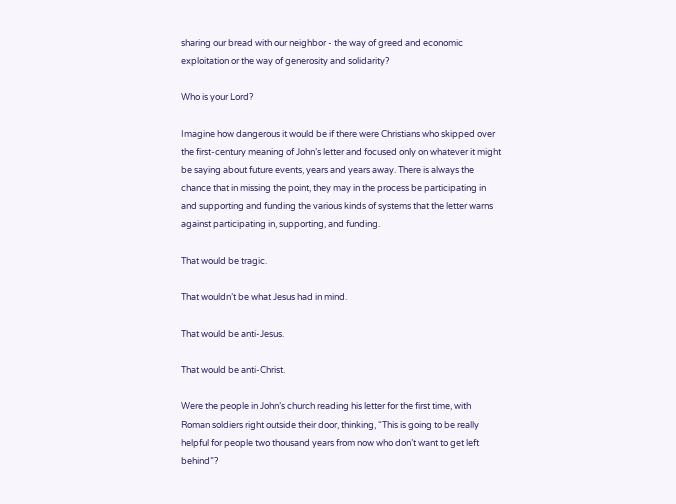sharing our bread with our neighbor - the way of greed and economic exploitation or the way of generosity and solidarity?

Who is your Lord?

Imagine how dangerous it would be if there were Christians who skipped over the first-century meaning of John’s letter and focused only on whatever it might be saying about future events, years and years away. There is always the chance that in missing the point, they may in the process be participating in and supporting and funding the various kinds of systems that the letter warns against participating in, supporting, and funding.

That would be tragic.

That wouldn’t be what Jesus had in mind.

That would be anti-Jesus.

That would be anti-Christ.

Were the people in John’s church reading his letter for the first time, with Roman soldiers right outside their door, thinking, “This is going to be really helpful for people two thousand years from now who don’t want to get left behind”?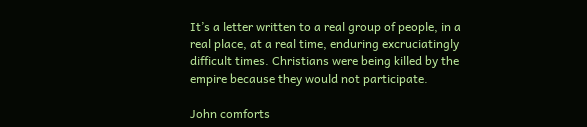It’s a letter written to a real group of people, in a real place, at a real time, enduring excruciatingly difficult times. Christians were being killed by the empire because they would not participate.

John comforts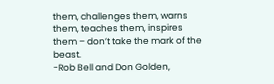them, challenges them, warns them, teaches them, inspires them – don’t take the mark of the beast.
-Rob Bell and Don Golden,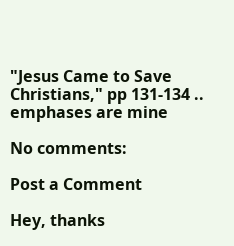"Jesus Came to Save Christians," pp 131-134 .. emphases are mine

No comments:

Post a Comment

Hey, thanks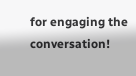for engaging the conversation!